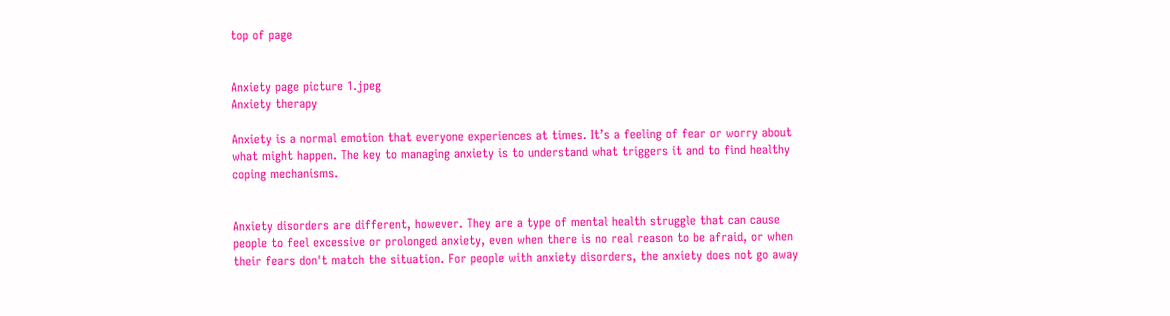top of page


Anxiety page picture 1.jpeg
Anxiety therapy

Anxiety is a normal emotion that everyone experiences at times. It’s a feeling of fear or worry about what might happen. The key to managing anxiety is to understand what triggers it and to find healthy coping mechanisms.


Anxiety disorders are different, however. They are a type of mental health struggle that can cause people to feel excessive or prolonged anxiety, even when there is no real reason to be afraid, or when their fears don't match the situation. For people with anxiety disorders, the anxiety does not go away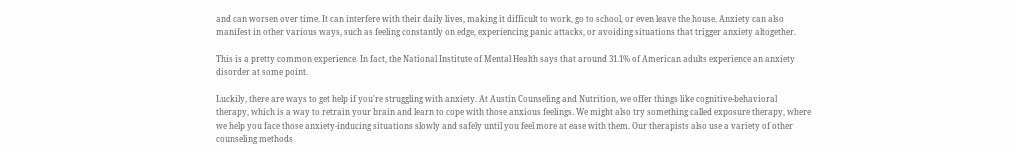and can worsen over time. It can interfere with their daily lives, making it difficult to work, go to school, or even leave the house. Anxiety can also manifest in other various ways, such as feeling constantly on edge, experiencing panic attacks, or avoiding situations that trigger anxiety altogether.

This is a pretty common experience. In fact, the National Institute of Mental Health says that around 31.1% of American adults experience an anxiety disorder at some point.

Luckily, there are ways to get help if you're struggling with anxiety. At Austin Counseling and Nutrition, we offer things like cognitive-behavioral therapy, which is a way to retrain your brain and learn to cope with those anxious feelings. We might also try something called exposure therapy, where we help you face those anxiety-inducing situations slowly and safely until you feel more at ease with them. Our therapists also use a variety of other counseling methods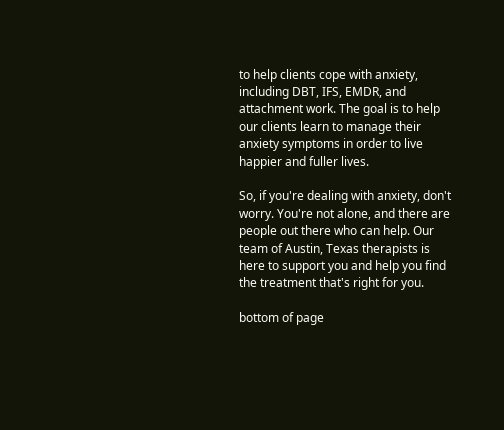to help clients cope with anxiety, including DBT, IFS, EMDR, and attachment work. The goal is to help our clients learn to manage their anxiety symptoms in order to live happier and fuller lives.

So, if you're dealing with anxiety, don't worry. You're not alone, and there are people out there who can help. Our team of Austin, Texas therapists is here to support you and help you find the treatment that's right for you.

bottom of page